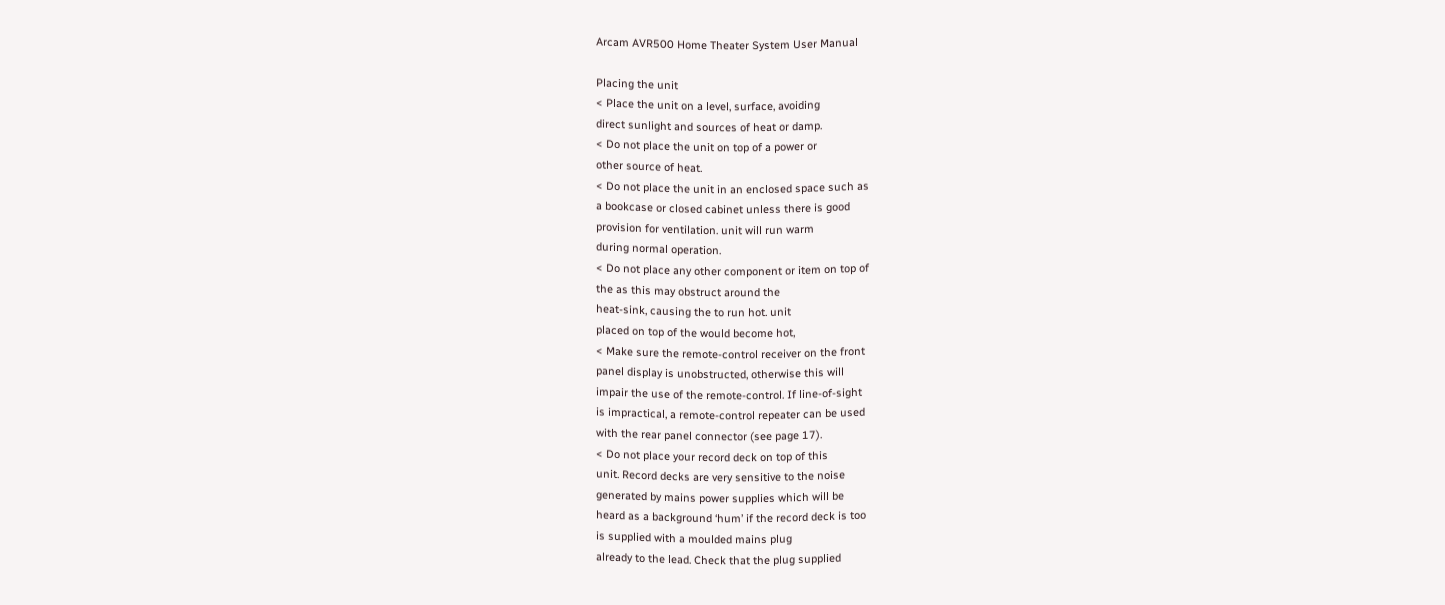Arcam AVR500 Home Theater System User Manual

Placing the unit
< Place the unit on a level, surface, avoiding
direct sunlight and sources of heat or damp.
< Do not place the unit on top of a power or
other source of heat.
< Do not place the unit in an enclosed space such as
a bookcase or closed cabinet unless there is good
provision for ventilation. unit will run warm
during normal operation.
< Do not place any other component or item on top of
the as this may obstruct around the
heat-sink, causing the to run hot. unit
placed on top of the would become hot,
< Make sure the remote-control receiver on the front
panel display is unobstructed, otherwise this will
impair the use of the remote-control. If line-of-sight
is impractical, a remote-control repeater can be used
with the rear panel connector (see page 17).
< Do not place your record deck on top of this
unit. Record decks are very sensitive to the noise
generated by mains power supplies which will be
heard as a background ‘hum’ if the record deck is too
is supplied with a moulded mains plug
already to the lead. Check that the plug supplied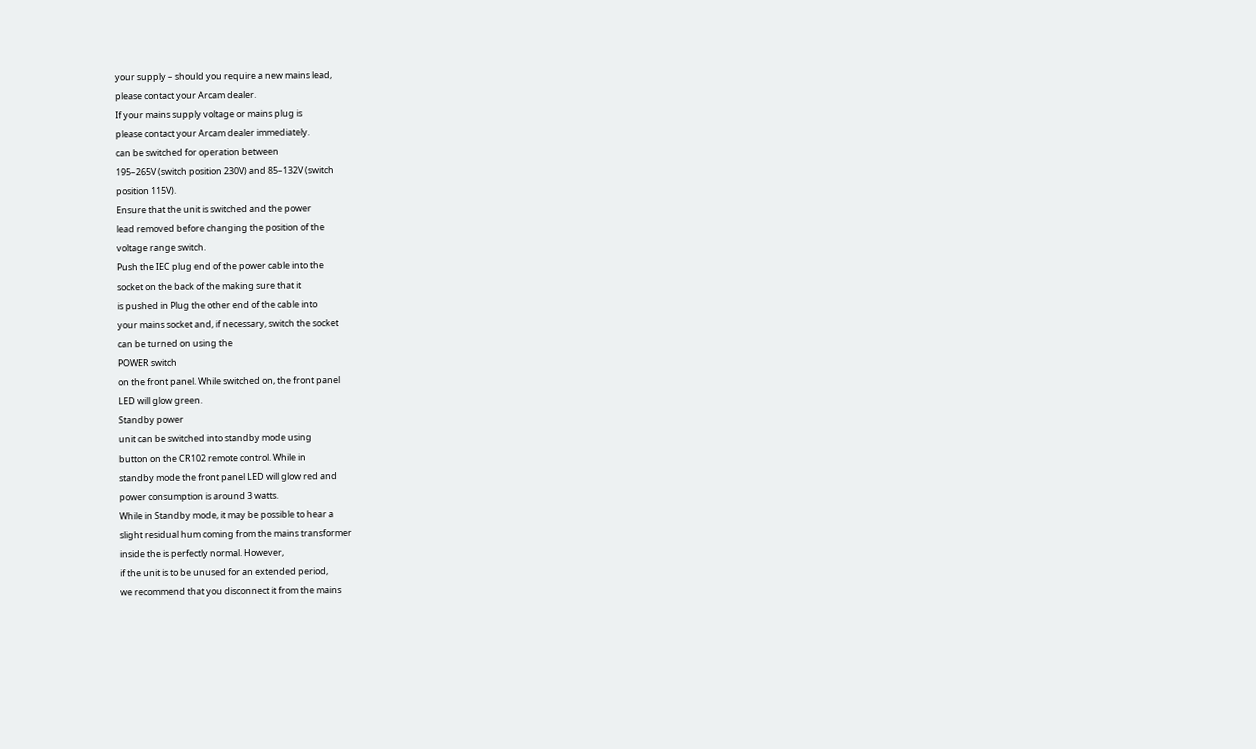your supply – should you require a new mains lead,
please contact your Arcam dealer.
If your mains supply voltage or mains plug is
please contact your Arcam dealer immediately.
can be switched for operation between
195–265V (switch position 230V) and 85–132V (switch
position 115V).
Ensure that the unit is switched and the power
lead removed before changing the position of the
voltage range switch.
Push the IEC plug end of the power cable into the
socket on the back of the making sure that it
is pushed in Plug the other end of the cable into
your mains socket and, if necessary, switch the socket
can be turned on using the
POWER switch
on the front panel. While switched on, the front panel
LED will glow green.
Standby power
unit can be switched into standby mode using
button on the CR102 remote control. While in
standby mode the front panel LED will glow red and
power consumption is around 3 watts.
While in Standby mode, it may be possible to hear a
slight residual hum coming from the mains transformer
inside the is perfectly normal. However,
if the unit is to be unused for an extended period,
we recommend that you disconnect it from the mains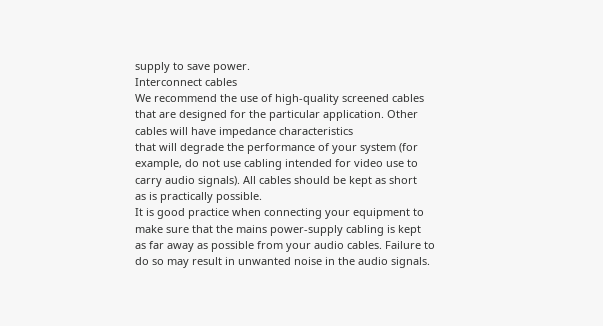supply to save power.
Interconnect cables
We recommend the use of high-quality screened cables
that are designed for the particular application. Other
cables will have impedance characteristics
that will degrade the performance of your system (for
example, do not use cabling intended for video use to
carry audio signals). All cables should be kept as short
as is practically possible.
It is good practice when connecting your equipment to
make sure that the mains power-supply cabling is kept
as far away as possible from your audio cables. Failure to
do so may result in unwanted noise in the audio signals.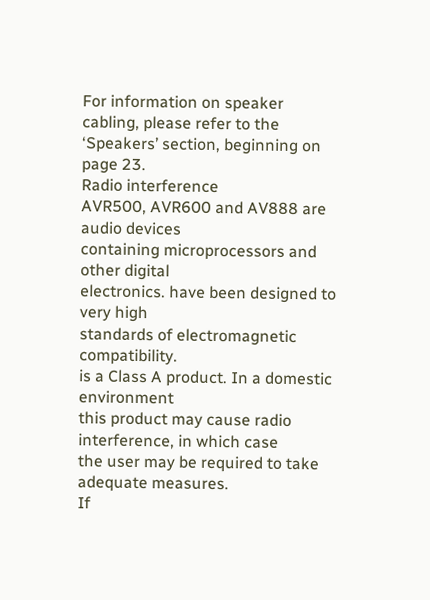For information on speaker cabling, please refer to the
‘Speakers’ section, beginning on page 23.
Radio interference
AVR500, AVR600 and AV888 are audio devices
containing microprocessors and other digital
electronics. have been designed to very high
standards of electromagnetic compatibility.
is a Class A product. In a domestic environment
this product may cause radio interference, in which case
the user may be required to take adequate measures.
If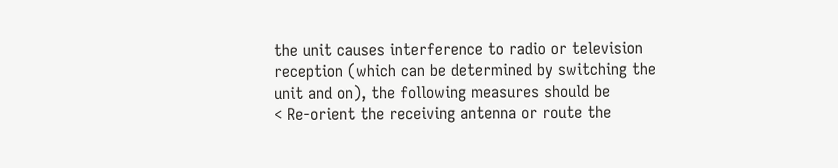the unit causes interference to radio or television
reception (which can be determined by switching the
unit and on), the following measures should be
< Re-orient the receiving antenna or route the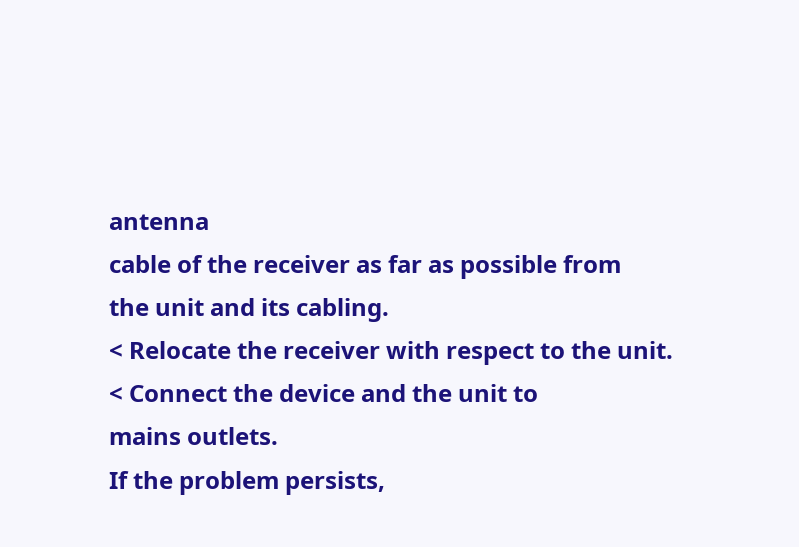antenna
cable of the receiver as far as possible from
the unit and its cabling.
< Relocate the receiver with respect to the unit.
< Connect the device and the unit to
mains outlets.
If the problem persists,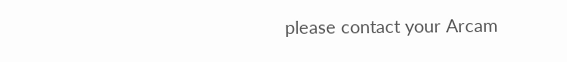please contact your Arcam